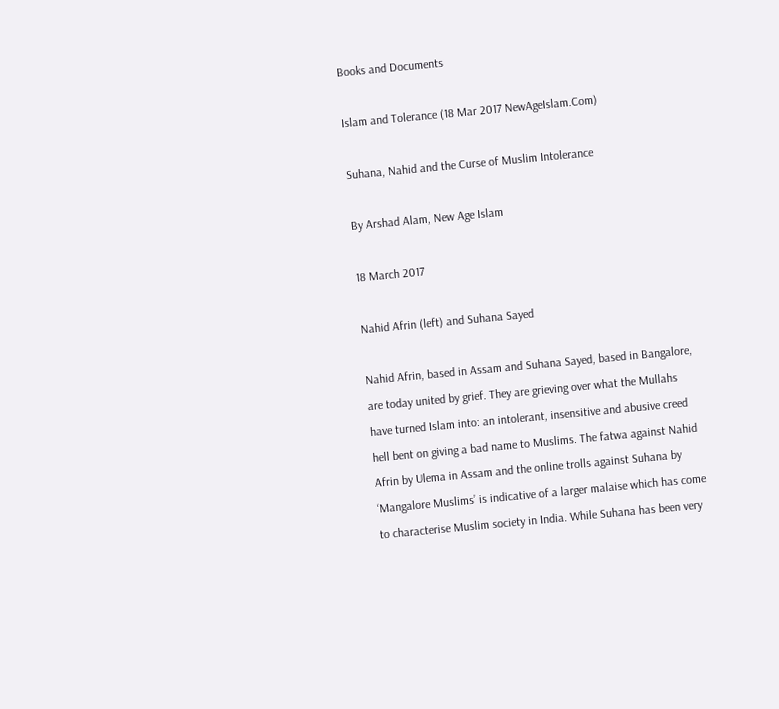Books and Documents

Islam and Tolerance (18 Mar 2017 NewAgeIslam.Com)

Suhana, Nahid and the Curse of Muslim Intolerance

By Arshad Alam, New Age Islam

18 March 2017

Nahid Afrin (left) and Suhana Sayed

Nahid Afrin, based in Assam and Suhana Sayed, based in Bangalore, are today united by grief. They are grieving over what the Mullahs have turned Islam into: an intolerant, insensitive and abusive creed hell bent on giving a bad name to Muslims. The fatwa against Nahid Afrin by Ulema in Assam and the online trolls against Suhana by ‘Mangalore Muslims’ is indicative of a larger malaise which has come to characterise Muslim society in India. While Suhana has been very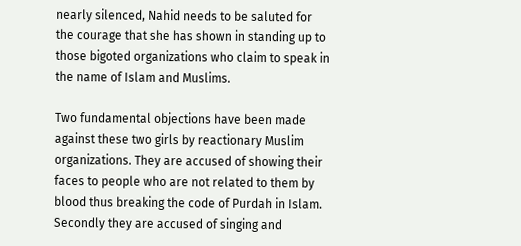nearly silenced, Nahid needs to be saluted for the courage that she has shown in standing up to those bigoted organizations who claim to speak in the name of Islam and Muslims.

Two fundamental objections have been made against these two girls by reactionary Muslim organizations. They are accused of showing their faces to people who are not related to them by blood thus breaking the code of Purdah in Islam. Secondly they are accused of singing and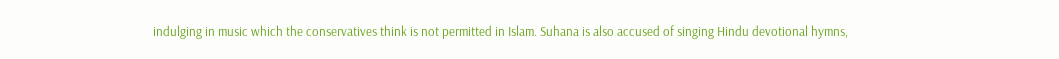indulging in music which the conservatives think is not permitted in Islam. Suhana is also accused of singing Hindu devotional hymns,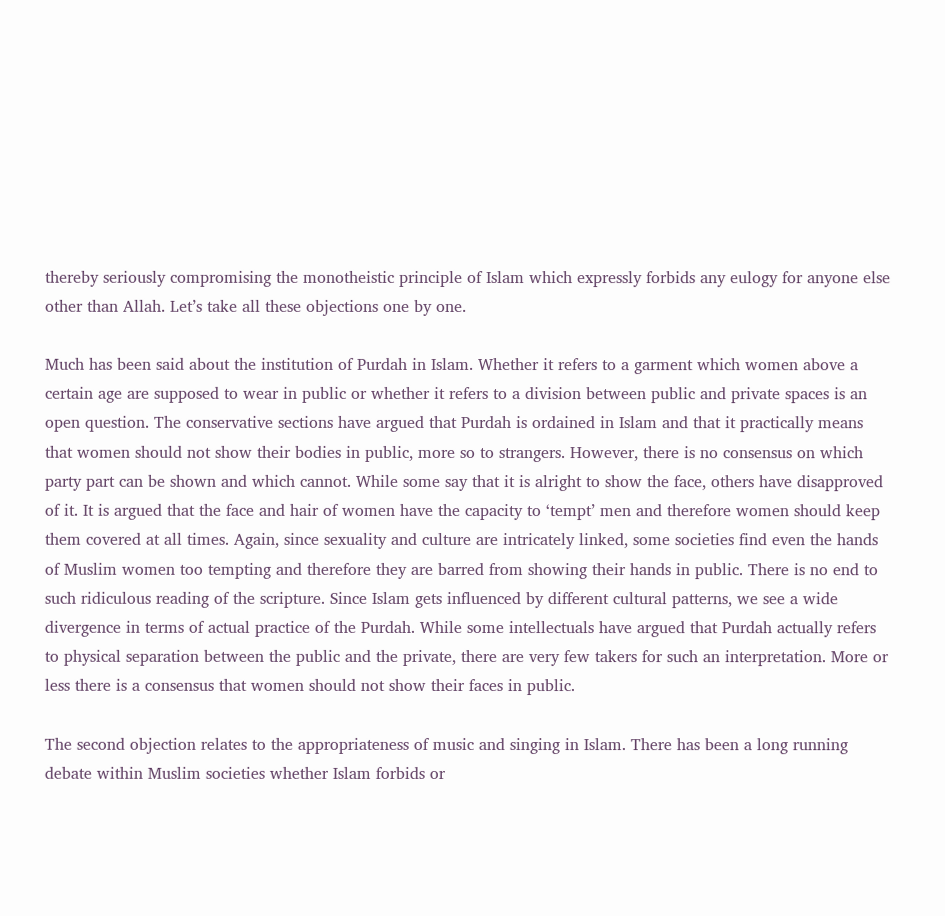thereby seriously compromising the monotheistic principle of Islam which expressly forbids any eulogy for anyone else other than Allah. Let’s take all these objections one by one.

Much has been said about the institution of Purdah in Islam. Whether it refers to a garment which women above a certain age are supposed to wear in public or whether it refers to a division between public and private spaces is an open question. The conservative sections have argued that Purdah is ordained in Islam and that it practically means that women should not show their bodies in public, more so to strangers. However, there is no consensus on which party part can be shown and which cannot. While some say that it is alright to show the face, others have disapproved of it. It is argued that the face and hair of women have the capacity to ‘tempt’ men and therefore women should keep them covered at all times. Again, since sexuality and culture are intricately linked, some societies find even the hands of Muslim women too tempting and therefore they are barred from showing their hands in public. There is no end to such ridiculous reading of the scripture. Since Islam gets influenced by different cultural patterns, we see a wide divergence in terms of actual practice of the Purdah. While some intellectuals have argued that Purdah actually refers to physical separation between the public and the private, there are very few takers for such an interpretation. More or less there is a consensus that women should not show their faces in public.

The second objection relates to the appropriateness of music and singing in Islam. There has been a long running debate within Muslim societies whether Islam forbids or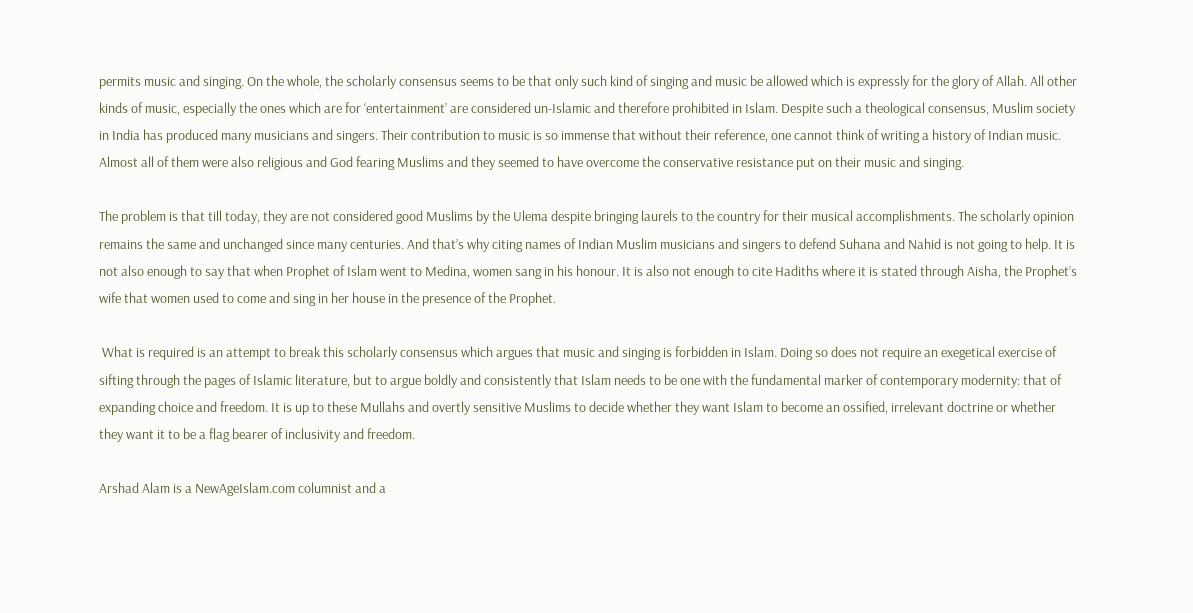permits music and singing. On the whole, the scholarly consensus seems to be that only such kind of singing and music be allowed which is expressly for the glory of Allah. All other kinds of music, especially the ones which are for ‘entertainment’ are considered un-Islamic and therefore prohibited in Islam. Despite such a theological consensus, Muslim society in India has produced many musicians and singers. Their contribution to music is so immense that without their reference, one cannot think of writing a history of Indian music. Almost all of them were also religious and God fearing Muslims and they seemed to have overcome the conservative resistance put on their music and singing.

The problem is that till today, they are not considered good Muslims by the Ulema despite bringing laurels to the country for their musical accomplishments. The scholarly opinion remains the same and unchanged since many centuries. And that’s why citing names of Indian Muslim musicians and singers to defend Suhana and Nahid is not going to help. It is not also enough to say that when Prophet of Islam went to Medina, women sang in his honour. It is also not enough to cite Hadiths where it is stated through Aisha, the Prophet’s wife that women used to come and sing in her house in the presence of the Prophet.

 What is required is an attempt to break this scholarly consensus which argues that music and singing is forbidden in Islam. Doing so does not require an exegetical exercise of sifting through the pages of Islamic literature, but to argue boldly and consistently that Islam needs to be one with the fundamental marker of contemporary modernity: that of expanding choice and freedom. It is up to these Mullahs and overtly sensitive Muslims to decide whether they want Islam to become an ossified, irrelevant doctrine or whether they want it to be a flag bearer of inclusivity and freedom.

Arshad Alam is a NewAgeIslam.com columnist and a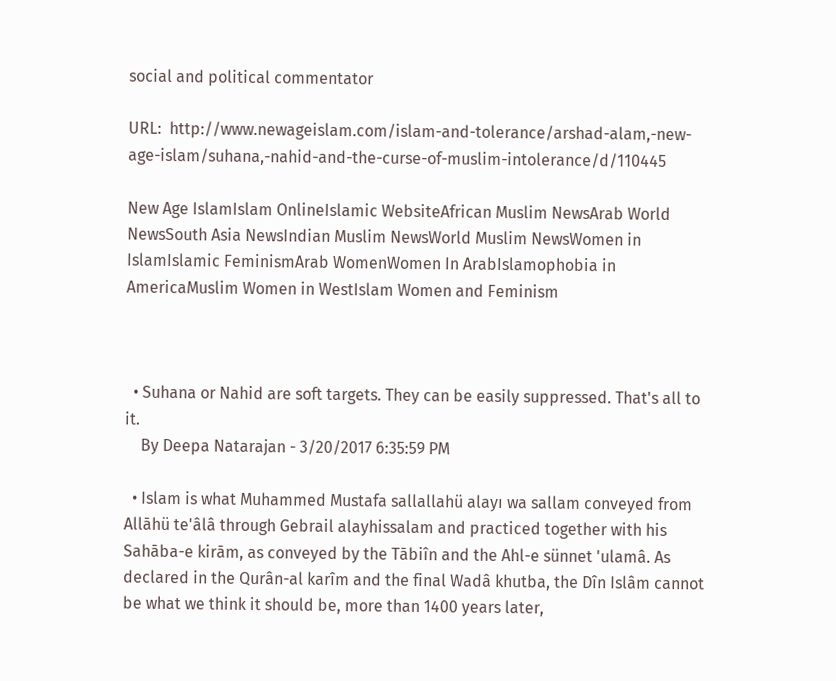social and political commentator

URL:  http://www.newageislam.com/islam-and-tolerance/arshad-alam,-new-age-islam/suhana,-nahid-and-the-curse-of-muslim-intolerance/d/110445

New Age IslamIslam OnlineIslamic WebsiteAfrican Muslim NewsArab World NewsSouth Asia NewsIndian Muslim NewsWorld Muslim NewsWomen in IslamIslamic FeminismArab WomenWomen In ArabIslamophobia in AmericaMuslim Women in WestIslam Women and Feminism



  • Suhana or Nahid are soft targets. They can be easily suppressed. That's all to it.
    By Deepa Natarajan - 3/20/2017 6:35:59 PM

  • Islam is what Muhammed Mustafa sallallahü alayı wa sallam conveyed from Allāhü te'âlâ through Gebrail alayhissalam and practiced together with his Sahāba-e kirām, as conveyed by the Tābiîn and the Ahl-e sünnet 'ulamâ. As declared in the Qurân-al karîm and the final Wadâ khutba, the Dîn Islâm cannot be what we think it should be, more than 1400 years later,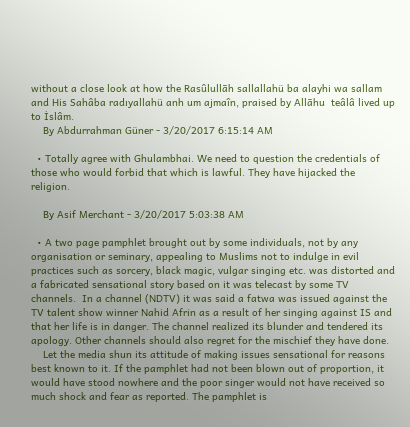without a close look at how the Rasûlullāh sallallahü ba alayhi wa sallam and His Sahâba radıyallahü anh um ajmaîn, praised by Allāhu  teâlâ lived up to İslâm.
    By Abdurrahman Güner - 3/20/2017 6:15:14 AM

  • Totally agree with Ghulambhai. We need to question the credentials of those who would forbid that which is lawful. They have hijacked the religion.

    By Asif Merchant - 3/20/2017 5:03:38 AM

  • A two page pamphlet brought out by some individuals, not by any organisation or seminary, appealing to Muslims not to indulge in evil practices such as sorcery, black magic, vulgar singing etc. was distorted and a fabricated sensational story based on it was telecast by some TV channels.  In a channel (NDTV) it was said a fatwa was issued against the TV talent show winner Nahid Afrin as a result of her singing against IS and that her life is in danger. The channel realized its blunder and tendered its apology. Other channels should also regret for the mischief they have done.
    Let the media shun its attitude of making issues sensational for reasons best known to it. If the pamphlet had not been blown out of proportion, it would have stood nowhere and the poor singer would not have received so much shock and fear as reported. The pamphlet is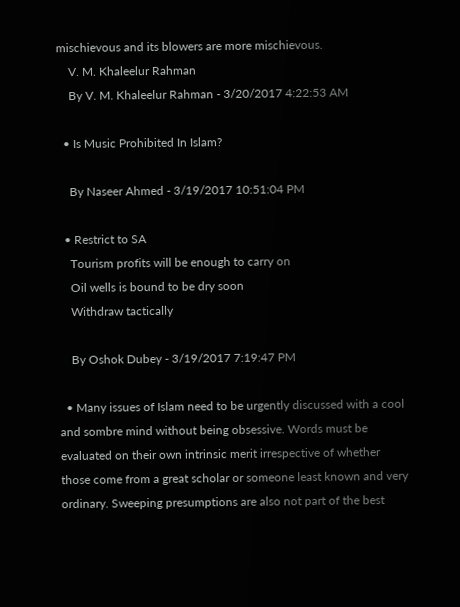mischievous and its blowers are more mischievous.
    V. M. Khaleelur Rahman
    By V. M. Khaleelur Rahman - 3/20/2017 4:22:53 AM

  • Is Music Prohibited In Islam?

    By Naseer Ahmed - 3/19/2017 10:51:04 PM

  • Restrict to SA
    Tourism profits will be enough to carry on
    Oil wells is bound to be dry soon
    Withdraw tactically

    By Oshok Dubey - 3/19/2017 7:19:47 PM

  • Many issues of Islam need to be urgently discussed with a cool and sombre mind without being obsessive. Words must be evaluated on their own intrinsic merit irrespective of whether those come from a great scholar or someone least known and very ordinary. Sweeping presumptions are also not part of the best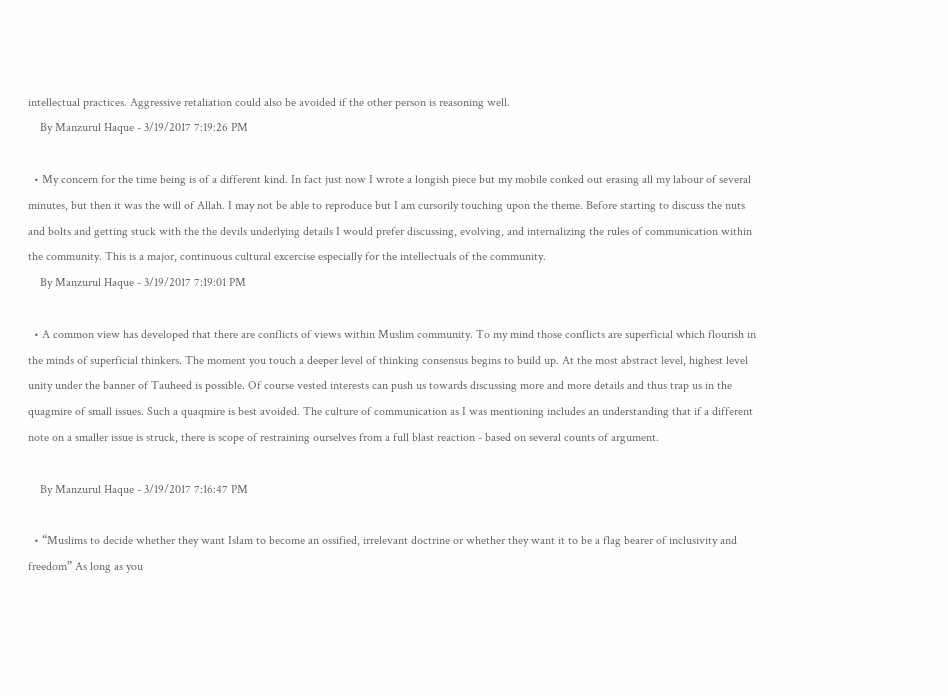intellectual practices. Aggressive retaliation could also be avoided if the other person is reasoning well.
    By Manzurul Haque - 3/19/2017 7:19:26 PM

  • My concern for the time being is of a different kind. In fact just now I wrote a longish piece but my mobile conked out erasing all my labour of several minutes, but then it was the will of Allah. I may not be able to reproduce but I am cursorily touching upon the theme. Before starting to discuss the nuts and bolts and getting stuck with the the devils underlying details I would prefer discussing, evolving, and internalizing the rules of communication within the community. This is a major, continuous cultural excercise especially for the intellectuals of the community.
    By Manzurul Haque - 3/19/2017 7:19:01 PM

  • A common view has developed that there are conflicts of views within Muslim community. To my mind those conflicts are superficial which flourish in the minds of superficial thinkers. The moment you touch a deeper level of thinking consensus begins to build up. At the most abstract level, highest level unity under the banner of Tauheed is possible. Of course vested interests can push us towards discussing more and more details and thus trap us in the quagmire of small issues. Such a quaqmire is best avoided. The culture of communication as I was mentioning includes an understanding that if a different note on a smaller issue is struck, there is scope of restraining ourselves from a full blast reaction - based on several counts of argument.

    By Manzurul Haque - 3/19/2017 7:16:47 PM

  • “Muslims to decide whether they want Islam to become an ossified, irrelevant doctrine or whether they want it to be a flag bearer of inclusivity and freedom” As long as you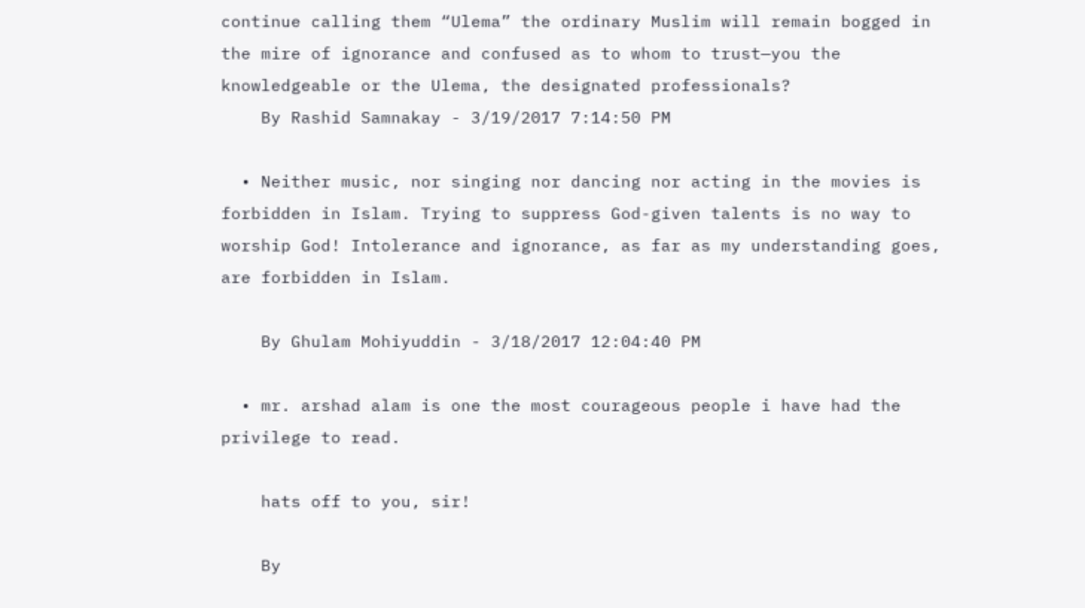continue calling them “Ulema” the ordinary Muslim will remain bogged in the mire of ignorance and confused as to whom to trust—you the knowledgeable or the Ulema, the designated professionals?
    By Rashid Samnakay - 3/19/2017 7:14:50 PM

  • Neither music, nor singing nor dancing nor acting in the movies is forbidden in Islam. Trying to suppress God-given talents is no way to worship God! Intolerance and ignorance, as far as my understanding goes, are forbidden in Islam.

    By Ghulam Mohiyuddin - 3/18/2017 12:04:40 PM

  • mr. arshad alam is one the most courageous people i have had the privilege to read.

    hats off to you, sir!

    By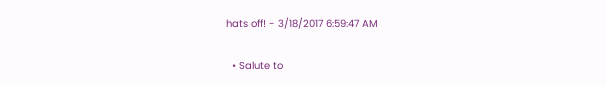hats off! - 3/18/2017 6:59:47 AM

  • Salute to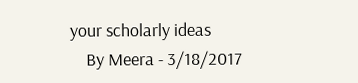your scholarly ideas
    By Meera - 3/18/2017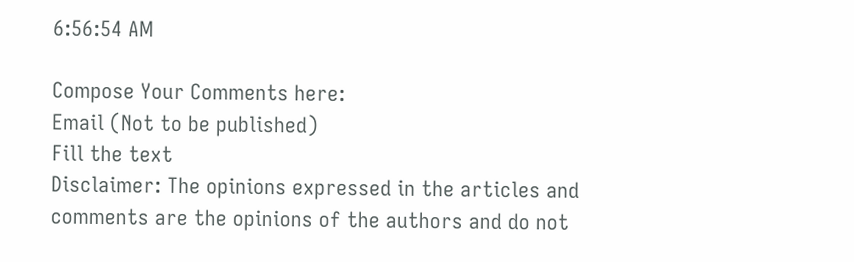6:56:54 AM

Compose Your Comments here:
Email (Not to be published)
Fill the text
Disclaimer: The opinions expressed in the articles and comments are the opinions of the authors and do not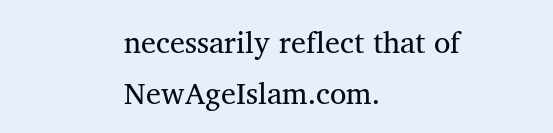necessarily reflect that of NewAgeIslam.com.